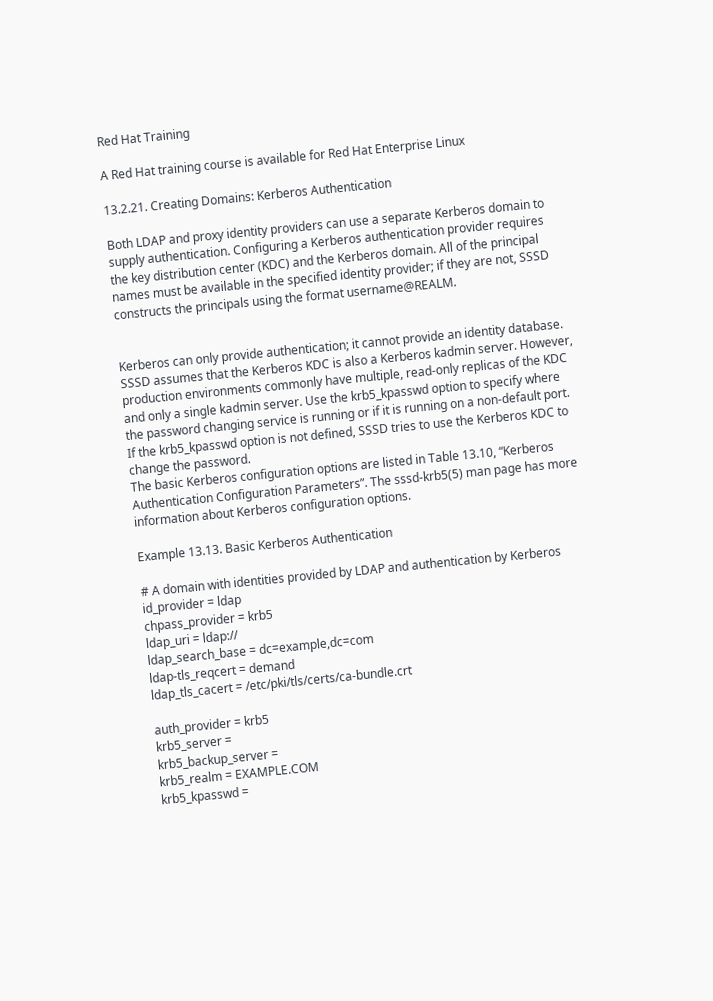Red Hat Training

A Red Hat training course is available for Red Hat Enterprise Linux

13.2.21. Creating Domains: Kerberos Authentication

Both LDAP and proxy identity providers can use a separate Kerberos domain to supply authentication. Configuring a Kerberos authentication provider requires the key distribution center (KDC) and the Kerberos domain. All of the principal names must be available in the specified identity provider; if they are not, SSSD constructs the principals using the format username@REALM.


Kerberos can only provide authentication; it cannot provide an identity database.
SSSD assumes that the Kerberos KDC is also a Kerberos kadmin server. However, production environments commonly have multiple, read-only replicas of the KDC and only a single kadmin server. Use the krb5_kpasswd option to specify where the password changing service is running or if it is running on a non-default port. If the krb5_kpasswd option is not defined, SSSD tries to use the Kerberos KDC to change the password.
The basic Kerberos configuration options are listed in Table 13.10, “Kerberos Authentication Configuration Parameters”. The sssd-krb5(5) man page has more information about Kerberos configuration options.

Example 13.13. Basic Kerberos Authentication

# A domain with identities provided by LDAP and authentication by Kerberos
id_provider = ldap
chpass_provider = krb5
ldap_uri = ldap://
ldap_search_base = dc=example,dc=com
ldap-tls_reqcert = demand
ldap_tls_cacert = /etc/pki/tls/certs/ca-bundle.crt

auth_provider = krb5
krb5_server =
krb5_backup_server =
krb5_realm = EXAMPLE.COM
krb5_kpasswd =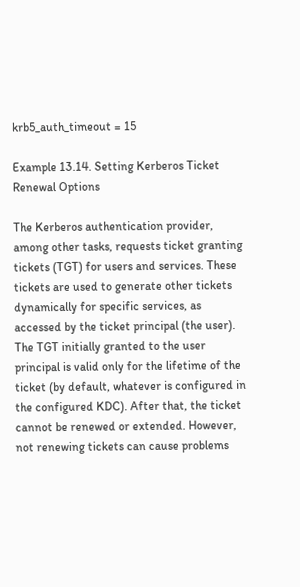krb5_auth_timeout = 15

Example 13.14. Setting Kerberos Ticket Renewal Options

The Kerberos authentication provider, among other tasks, requests ticket granting tickets (TGT) for users and services. These tickets are used to generate other tickets dynamically for specific services, as accessed by the ticket principal (the user).
The TGT initially granted to the user principal is valid only for the lifetime of the ticket (by default, whatever is configured in the configured KDC). After that, the ticket cannot be renewed or extended. However, not renewing tickets can cause problems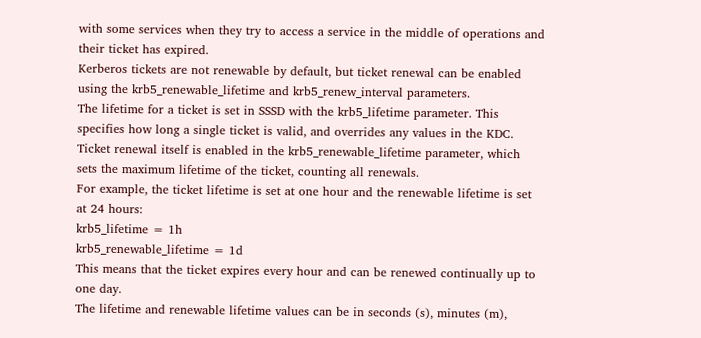with some services when they try to access a service in the middle of operations and their ticket has expired.
Kerberos tickets are not renewable by default, but ticket renewal can be enabled using the krb5_renewable_lifetime and krb5_renew_interval parameters.
The lifetime for a ticket is set in SSSD with the krb5_lifetime parameter. This specifies how long a single ticket is valid, and overrides any values in the KDC.
Ticket renewal itself is enabled in the krb5_renewable_lifetime parameter, which sets the maximum lifetime of the ticket, counting all renewals.
For example, the ticket lifetime is set at one hour and the renewable lifetime is set at 24 hours:
krb5_lifetime = 1h
krb5_renewable_lifetime = 1d
This means that the ticket expires every hour and can be renewed continually up to one day.
The lifetime and renewable lifetime values can be in seconds (s), minutes (m),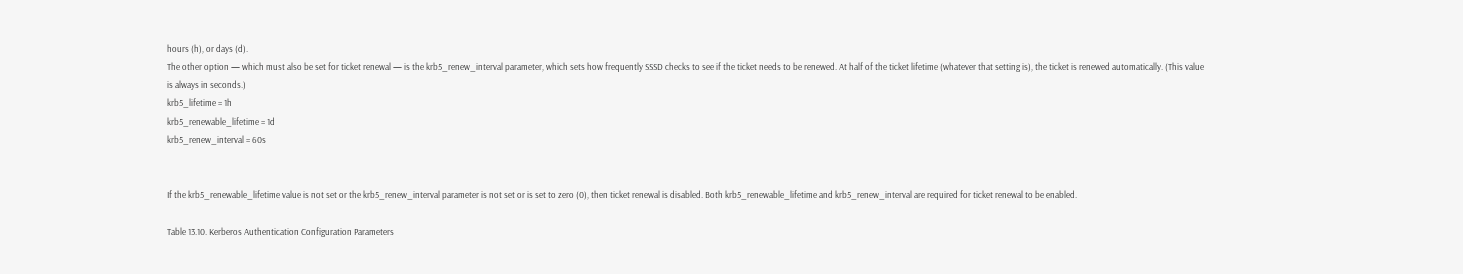hours (h), or days (d).
The other option — which must also be set for ticket renewal — is the krb5_renew_interval parameter, which sets how frequently SSSD checks to see if the ticket needs to be renewed. At half of the ticket lifetime (whatever that setting is), the ticket is renewed automatically. (This value is always in seconds.)
krb5_lifetime = 1h
krb5_renewable_lifetime = 1d
krb5_renew_interval = 60s


If the krb5_renewable_lifetime value is not set or the krb5_renew_interval parameter is not set or is set to zero (0), then ticket renewal is disabled. Both krb5_renewable_lifetime and krb5_renew_interval are required for ticket renewal to be enabled.

Table 13.10. Kerberos Authentication Configuration Parameters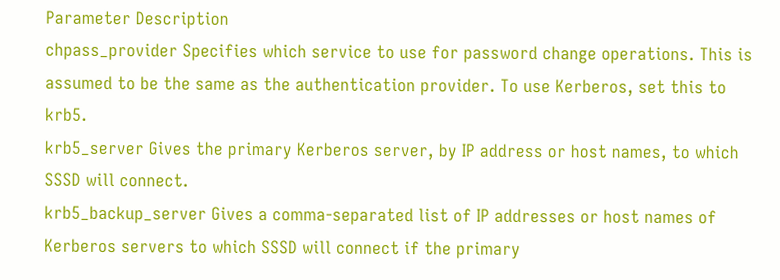Parameter Description
chpass_provider Specifies which service to use for password change operations. This is assumed to be the same as the authentication provider. To use Kerberos, set this to krb5.
krb5_server Gives the primary Kerberos server, by IP address or host names, to which SSSD will connect.
krb5_backup_server Gives a comma-separated list of IP addresses or host names of Kerberos servers to which SSSD will connect if the primary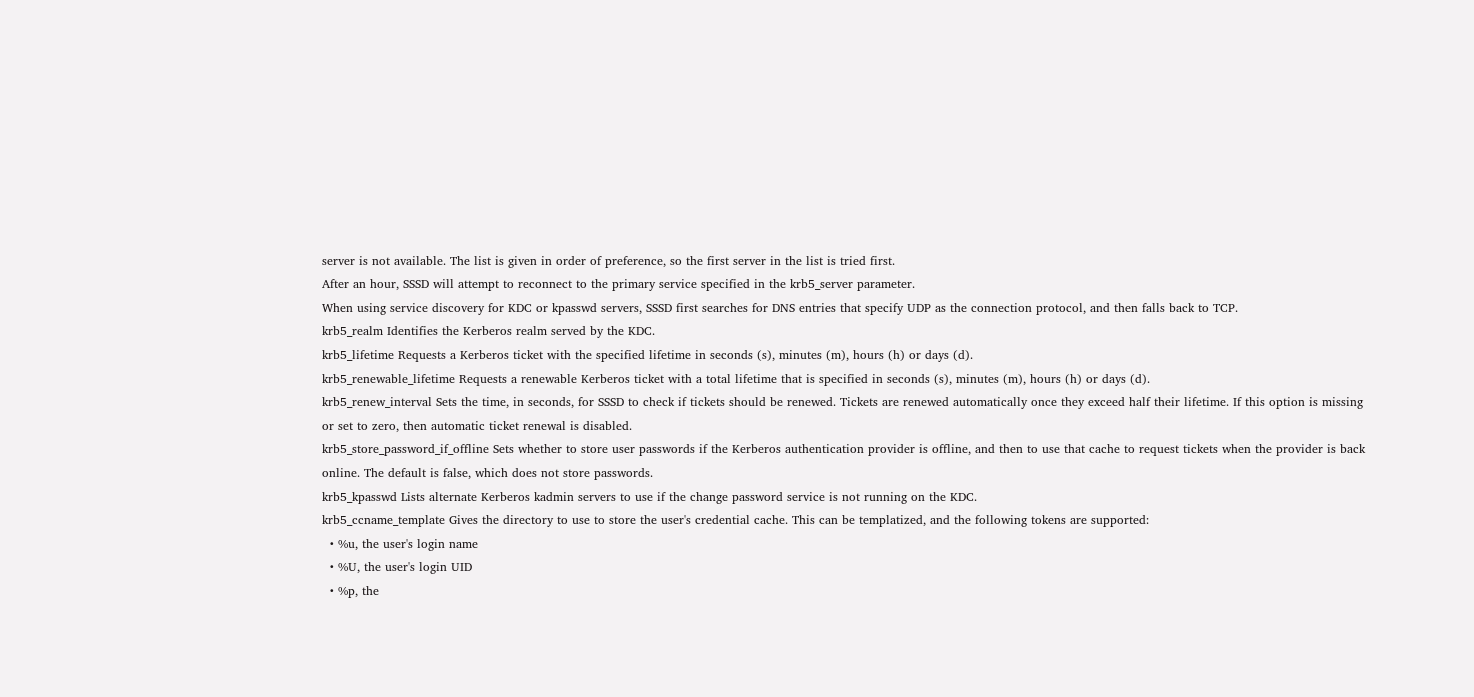server is not available. The list is given in order of preference, so the first server in the list is tried first.
After an hour, SSSD will attempt to reconnect to the primary service specified in the krb5_server parameter.
When using service discovery for KDC or kpasswd servers, SSSD first searches for DNS entries that specify UDP as the connection protocol, and then falls back to TCP.
krb5_realm Identifies the Kerberos realm served by the KDC.
krb5_lifetime Requests a Kerberos ticket with the specified lifetime in seconds (s), minutes (m), hours (h) or days (d).
krb5_renewable_lifetime Requests a renewable Kerberos ticket with a total lifetime that is specified in seconds (s), minutes (m), hours (h) or days (d).
krb5_renew_interval Sets the time, in seconds, for SSSD to check if tickets should be renewed. Tickets are renewed automatically once they exceed half their lifetime. If this option is missing or set to zero, then automatic ticket renewal is disabled.
krb5_store_password_if_offline Sets whether to store user passwords if the Kerberos authentication provider is offline, and then to use that cache to request tickets when the provider is back online. The default is false, which does not store passwords.
krb5_kpasswd Lists alternate Kerberos kadmin servers to use if the change password service is not running on the KDC.
krb5_ccname_template Gives the directory to use to store the user's credential cache. This can be templatized, and the following tokens are supported:
  • %u, the user's login name
  • %U, the user's login UID
  • %p, the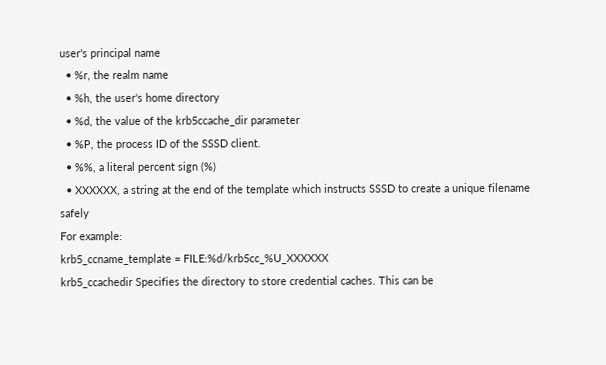user's principal name
  • %r, the realm name
  • %h, the user's home directory
  • %d, the value of the krb5ccache_dir parameter
  • %P, the process ID of the SSSD client.
  • %%, a literal percent sign (%)
  • XXXXXX, a string at the end of the template which instructs SSSD to create a unique filename safely
For example:
krb5_ccname_template = FILE:%d/krb5cc_%U_XXXXXX
krb5_ccachedir Specifies the directory to store credential caches. This can be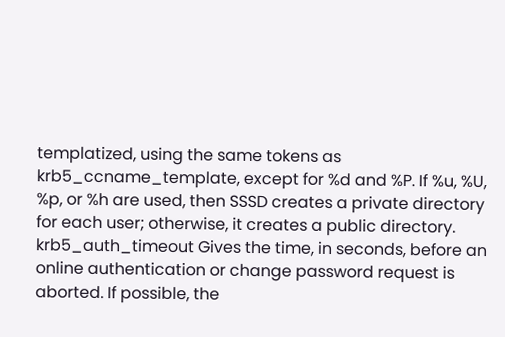templatized, using the same tokens as krb5_ccname_template, except for %d and %P. If %u, %U, %p, or %h are used, then SSSD creates a private directory for each user; otherwise, it creates a public directory.
krb5_auth_timeout Gives the time, in seconds, before an online authentication or change password request is aborted. If possible, the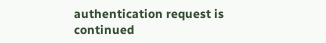authentication request is continued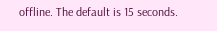offline. The default is 15 seconds.